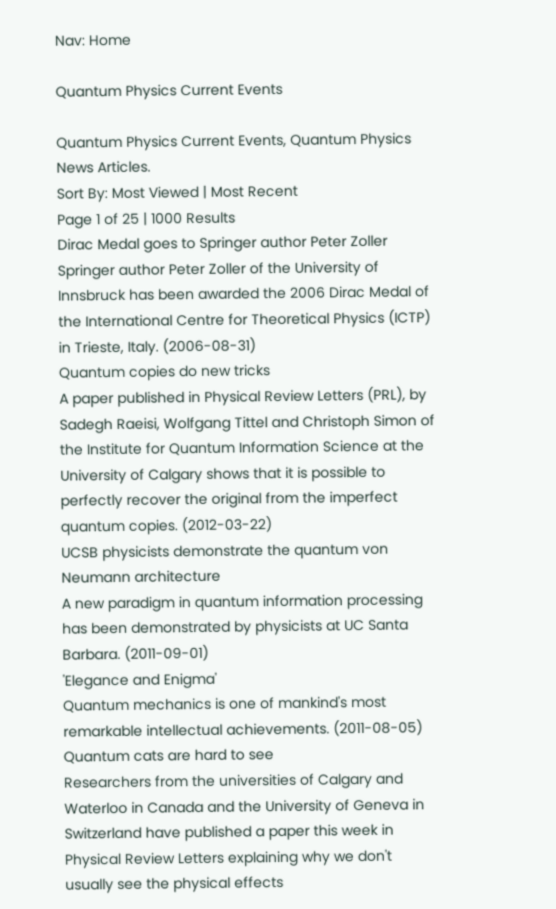Nav: Home

Quantum Physics Current Events

Quantum Physics Current Events, Quantum Physics News Articles.
Sort By: Most Viewed | Most Recent
Page 1 of 25 | 1000 Results
Dirac Medal goes to Springer author Peter Zoller
Springer author Peter Zoller of the University of Innsbruck has been awarded the 2006 Dirac Medal of the International Centre for Theoretical Physics (ICTP) in Trieste, Italy. (2006-08-31)
Quantum copies do new tricks
A paper published in Physical Review Letters (PRL), by Sadegh Raeisi, Wolfgang Tittel and Christoph Simon of the Institute for Quantum Information Science at the University of Calgary shows that it is possible to perfectly recover the original from the imperfect quantum copies. (2012-03-22)
UCSB physicists demonstrate the quantum von Neumann architecture
A new paradigm in quantum information processing has been demonstrated by physicists at UC Santa Barbara. (2011-09-01)
'Elegance and Enigma'
Quantum mechanics is one of mankind's most remarkable intellectual achievements. (2011-08-05)
Quantum cats are hard to see
Researchers from the universities of Calgary and Waterloo in Canada and the University of Geneva in Switzerland have published a paper this week in Physical Review Letters explaining why we don't usually see the physical effects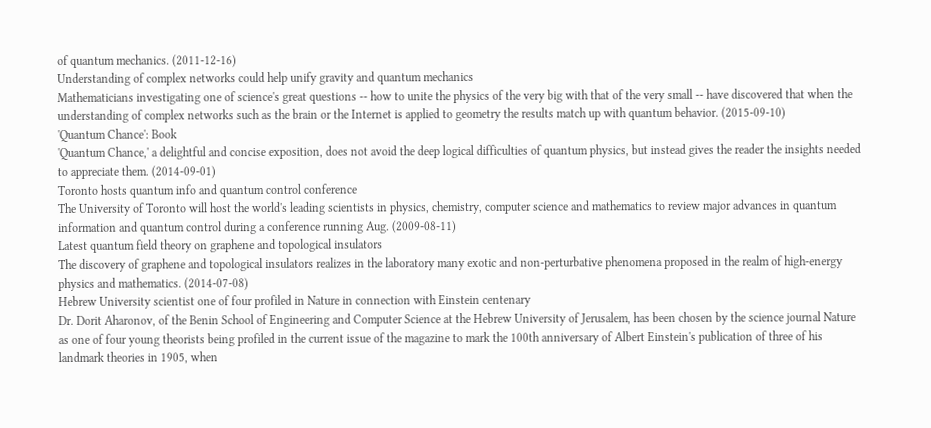of quantum mechanics. (2011-12-16)
Understanding of complex networks could help unify gravity and quantum mechanics
Mathematicians investigating one of science's great questions -- how to unite the physics of the very big with that of the very small -- have discovered that when the understanding of complex networks such as the brain or the Internet is applied to geometry the results match up with quantum behavior. (2015-09-10)
'Quantum Chance': Book
'Quantum Chance,' a delightful and concise exposition, does not avoid the deep logical difficulties of quantum physics, but instead gives the reader the insights needed to appreciate them. (2014-09-01)
Toronto hosts quantum info and quantum control conference
The University of Toronto will host the world's leading scientists in physics, chemistry, computer science and mathematics to review major advances in quantum information and quantum control during a conference running Aug. (2009-08-11)
Latest quantum field theory on graphene and topological insulators
The discovery of graphene and topological insulators realizes in the laboratory many exotic and non-perturbative phenomena proposed in the realm of high-energy physics and mathematics. (2014-07-08)
Hebrew University scientist one of four profiled in Nature in connection with Einstein centenary
Dr. Dorit Aharonov, of the Benin School of Engineering and Computer Science at the Hebrew University of Jerusalem, has been chosen by the science journal Nature as one of four young theorists being profiled in the current issue of the magazine to mark the 100th anniversary of Albert Einstein's publication of three of his landmark theories in 1905, when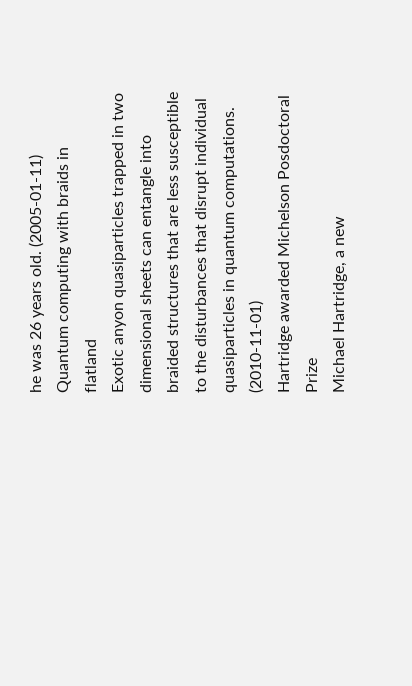he was 26 years old. (2005-01-11)
Quantum computing with braids in flatland
Exotic anyon quasiparticles trapped in two dimensional sheets can entangle into braided structures that are less susceptible to the disturbances that disrupt individual quasiparticles in quantum computations. (2010-11-01)
Hartridge awarded Michelson Posdoctoral Prize
Michael Hartridge, a new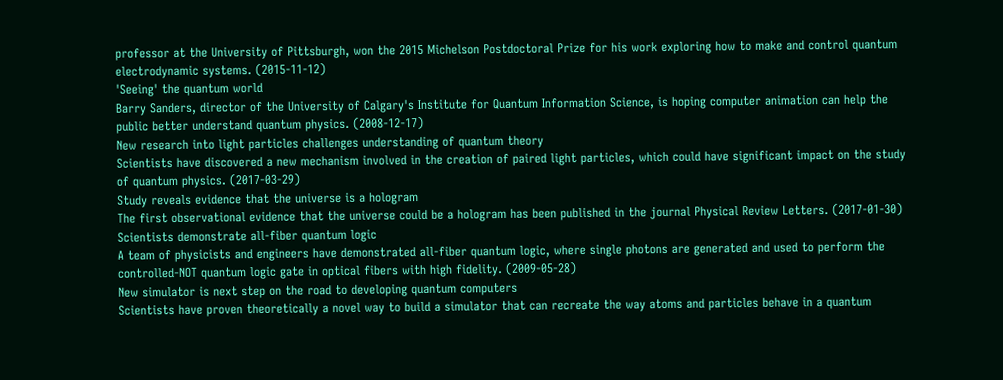professor at the University of Pittsburgh, won the 2015 Michelson Postdoctoral Prize for his work exploring how to make and control quantum electrodynamic systems. (2015-11-12)
'Seeing' the quantum world
Barry Sanders, director of the University of Calgary's Institute for Quantum Information Science, is hoping computer animation can help the public better understand quantum physics. (2008-12-17)
New research into light particles challenges understanding of quantum theory
Scientists have discovered a new mechanism involved in the creation of paired light particles, which could have significant impact on the study of quantum physics. (2017-03-29)
Study reveals evidence that the universe is a hologram
The first observational evidence that the universe could be a hologram has been published in the journal Physical Review Letters. (2017-01-30)
Scientists demonstrate all-fiber quantum logic
A team of physicists and engineers have demonstrated all-fiber quantum logic, where single photons are generated and used to perform the controlled-NOT quantum logic gate in optical fibers with high fidelity. (2009-05-28)
New simulator is next step on the road to developing quantum computers
Scientists have proven theoretically a novel way to build a simulator that can recreate the way atoms and particles behave in a quantum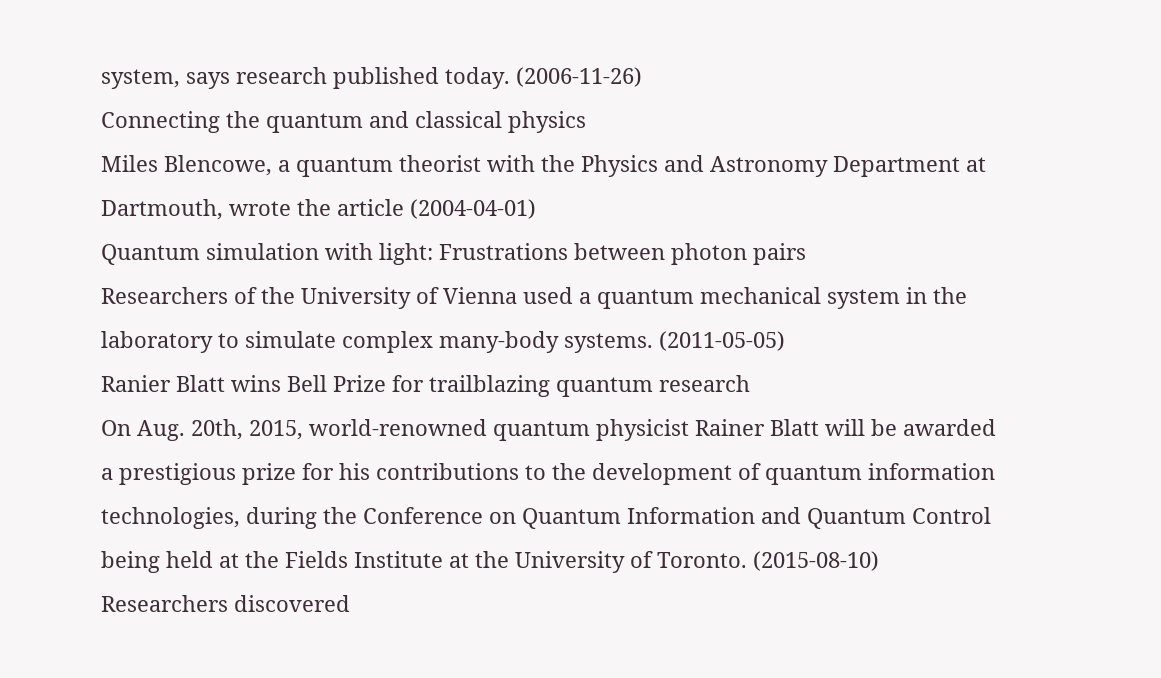system, says research published today. (2006-11-26)
Connecting the quantum and classical physics
Miles Blencowe, a quantum theorist with the Physics and Astronomy Department at Dartmouth, wrote the article (2004-04-01)
Quantum simulation with light: Frustrations between photon pairs
Researchers of the University of Vienna used a quantum mechanical system in the laboratory to simulate complex many-body systems. (2011-05-05)
Ranier Blatt wins Bell Prize for trailblazing quantum research
On Aug. 20th, 2015, world-renowned quantum physicist Rainer Blatt will be awarded a prestigious prize for his contributions to the development of quantum information technologies, during the Conference on Quantum Information and Quantum Control being held at the Fields Institute at the University of Toronto. (2015-08-10)
Researchers discovered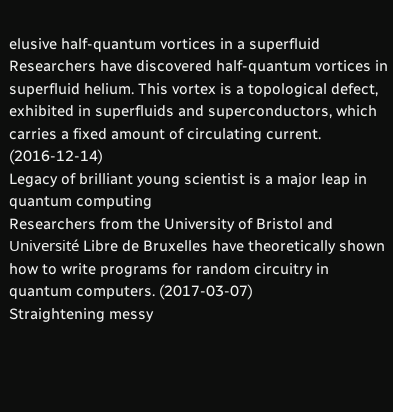elusive half-quantum vortices in a superfluid
Researchers have discovered half-quantum vortices in superfluid helium. This vortex is a topological defect, exhibited in superfluids and superconductors, which carries a fixed amount of circulating current. (2016-12-14)
Legacy of brilliant young scientist is a major leap in quantum computing
Researchers from the University of Bristol and Université Libre de Bruxelles have theoretically shown how to write programs for random circuitry in quantum computers. (2017-03-07)
Straightening messy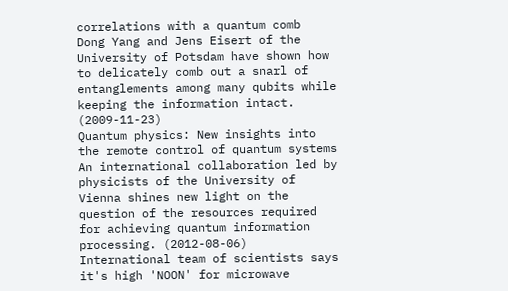correlations with a quantum comb
Dong Yang and Jens Eisert of the University of Potsdam have shown how to delicately comb out a snarl of entanglements among many qubits while keeping the information intact. (2009-11-23)
Quantum physics: New insights into the remote control of quantum systems
An international collaboration led by physicists of the University of Vienna shines new light on the question of the resources required for achieving quantum information processing. (2012-08-06)
International team of scientists says it's high 'NOON' for microwave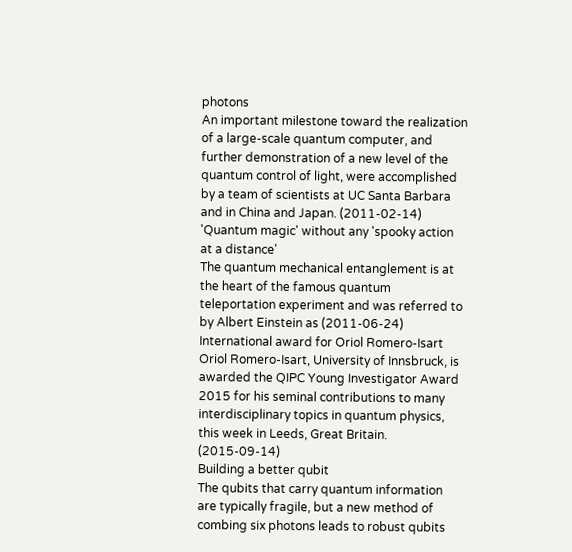photons
An important milestone toward the realization of a large-scale quantum computer, and further demonstration of a new level of the quantum control of light, were accomplished by a team of scientists at UC Santa Barbara and in China and Japan. (2011-02-14)
'Quantum magic' without any 'spooky action at a distance'
The quantum mechanical entanglement is at the heart of the famous quantum teleportation experiment and was referred to by Albert Einstein as (2011-06-24)
International award for Oriol Romero-Isart
Oriol Romero-Isart, University of Innsbruck, is awarded the QIPC Young Investigator Award 2015 for his seminal contributions to many interdisciplinary topics in quantum physics, this week in Leeds, Great Britain. (2015-09-14)
Building a better qubit
The qubits that carry quantum information are typically fragile, but a new method of combing six photons leads to robust qubits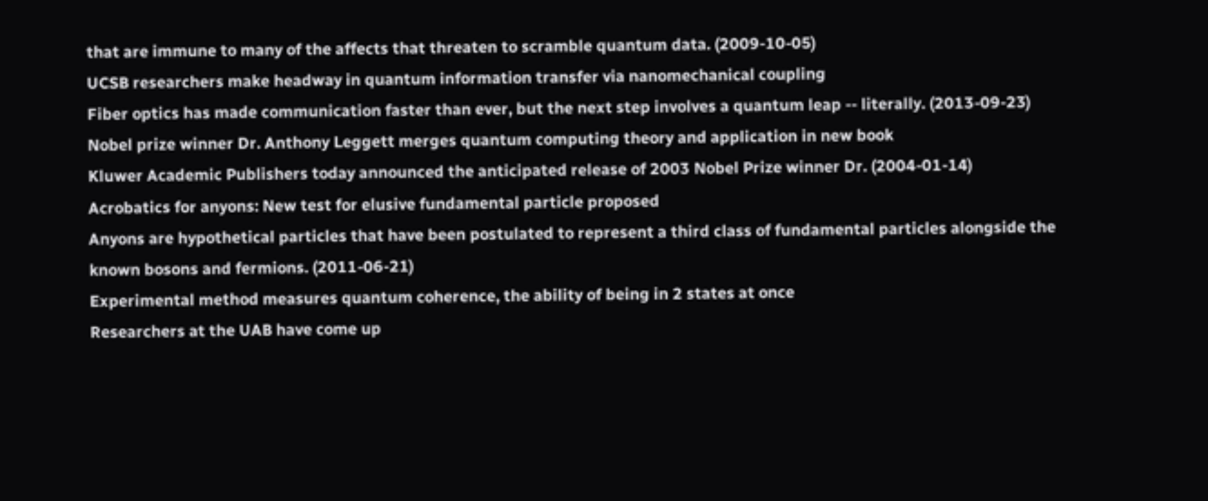that are immune to many of the affects that threaten to scramble quantum data. (2009-10-05)
UCSB researchers make headway in quantum information transfer via nanomechanical coupling
Fiber optics has made communication faster than ever, but the next step involves a quantum leap -- literally. (2013-09-23)
Nobel prize winner Dr. Anthony Leggett merges quantum computing theory and application in new book
Kluwer Academic Publishers today announced the anticipated release of 2003 Nobel Prize winner Dr. (2004-01-14)
Acrobatics for anyons: New test for elusive fundamental particle proposed
Anyons are hypothetical particles that have been postulated to represent a third class of fundamental particles alongside the known bosons and fermions. (2011-06-21)
Experimental method measures quantum coherence, the ability of being in 2 states at once
Researchers at the UAB have come up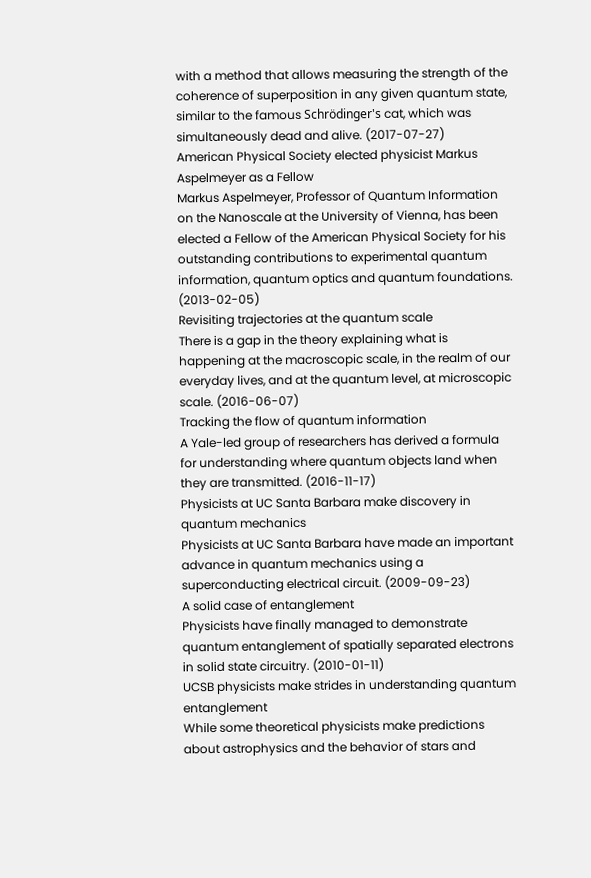with a method that allows measuring the strength of the coherence of superposition in any given quantum state, similar to the famous Schrödinger's cat, which was simultaneously dead and alive. (2017-07-27)
American Physical Society elected physicist Markus Aspelmeyer as a Fellow
Markus Aspelmeyer, Professor of Quantum Information on the Nanoscale at the University of Vienna, has been elected a Fellow of the American Physical Society for his outstanding contributions to experimental quantum information, quantum optics and quantum foundations. (2013-02-05)
Revisiting trajectories at the quantum scale
There is a gap in the theory explaining what is happening at the macroscopic scale, in the realm of our everyday lives, and at the quantum level, at microscopic scale. (2016-06-07)
Tracking the flow of quantum information
A Yale-led group of researchers has derived a formula for understanding where quantum objects land when they are transmitted. (2016-11-17)
Physicists at UC Santa Barbara make discovery in quantum mechanics
Physicists at UC Santa Barbara have made an important advance in quantum mechanics using a superconducting electrical circuit. (2009-09-23)
A solid case of entanglement
Physicists have finally managed to demonstrate quantum entanglement of spatially separated electrons in solid state circuitry. (2010-01-11)
UCSB physicists make strides in understanding quantum entanglement
While some theoretical physicists make predictions about astrophysics and the behavior of stars and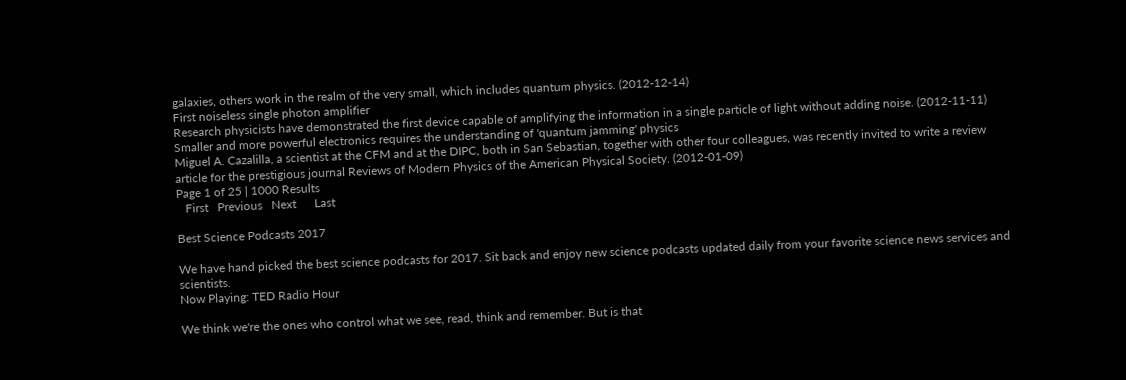galaxies, others work in the realm of the very small, which includes quantum physics. (2012-12-14)
First noiseless single photon amplifier
Research physicists have demonstrated the first device capable of amplifying the information in a single particle of light without adding noise. (2012-11-11)
Smaller and more powerful electronics requires the understanding of 'quantum jamming' physics
Miguel A. Cazalilla, a scientist at the CFM and at the DIPC, both in San Sebastian, together with other four colleagues, was recently invited to write a review article for the prestigious journal Reviews of Modern Physics of the American Physical Society. (2012-01-09)
Page 1 of 25 | 1000 Results
   First   Previous   Next      Last

Best Science Podcasts 2017

We have hand picked the best science podcasts for 2017. Sit back and enjoy new science podcasts updated daily from your favorite science news services and scientists.
Now Playing: TED Radio Hour

We think we're the ones who control what we see, read, think and remember. But is that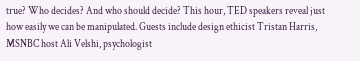true? Who decides? And who should decide? This hour, TED speakers reveal just how easily we can be manipulated. Guests include design ethicist Tristan Harris, MSNBC host Ali Velshi, psychologist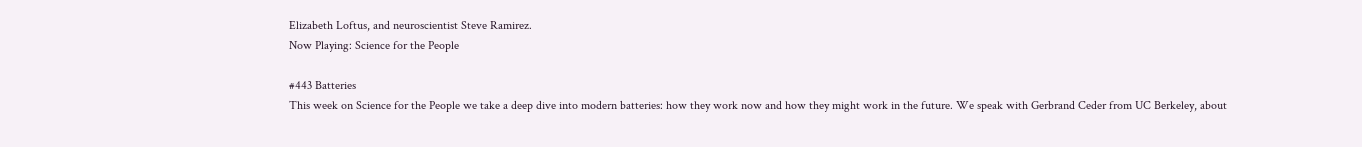Elizabeth Loftus, and neuroscientist Steve Ramirez.
Now Playing: Science for the People

#443 Batteries
This week on Science for the People we take a deep dive into modern batteries: how they work now and how they might work in the future. We speak with Gerbrand Ceder from UC Berkeley, about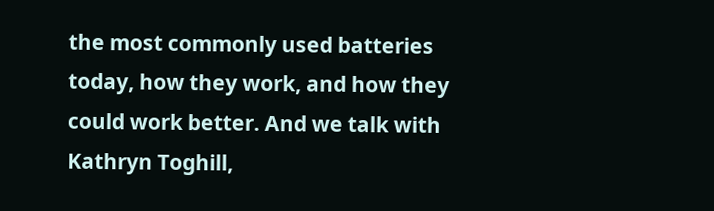the most commonly used batteries today, how they work, and how they could work better. And we talk with Kathryn Toghill,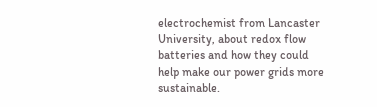electrochemist from Lancaster University, about redox flow batteries and how they could help make our power grids more sustainable.